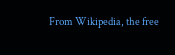From Wikipedia, the free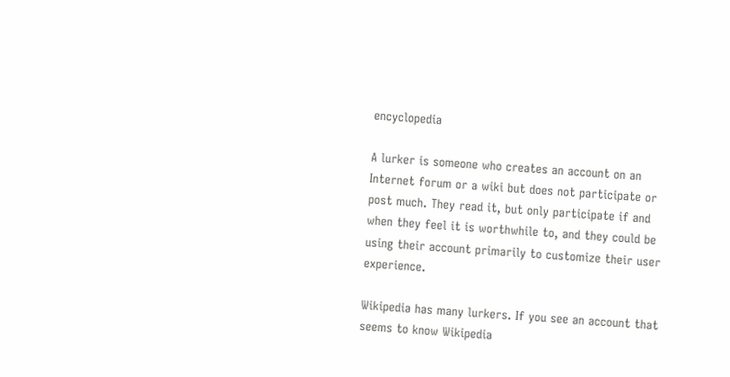encyclopedia

A lurker is someone who creates an account on an Internet forum or a wiki but does not participate or post much. They read it, but only participate if and when they feel it is worthwhile to, and they could be using their account primarily to customize their user experience.

Wikipedia has many lurkers. If you see an account that seems to know Wikipedia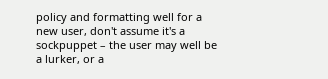policy and formatting well for a new user, don't assume it's a sockpuppet – the user may well be a lurker, or a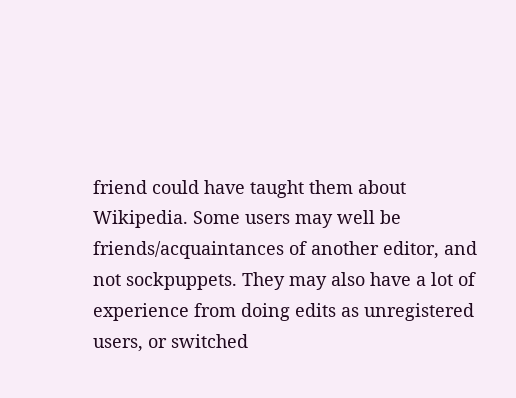friend could have taught them about Wikipedia. Some users may well be friends/acquaintances of another editor, and not sockpuppets. They may also have a lot of experience from doing edits as unregistered users, or switched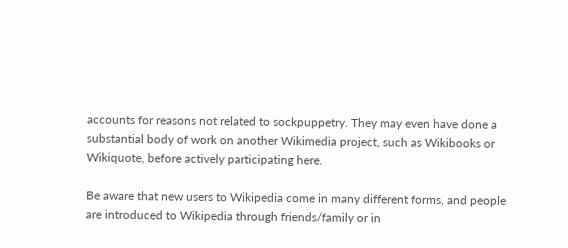accounts for reasons not related to sockpuppetry. They may even have done a substantial body of work on another Wikimedia project, such as Wikibooks or Wikiquote, before actively participating here.

Be aware that new users to Wikipedia come in many different forms, and people are introduced to Wikipedia through friends/family or in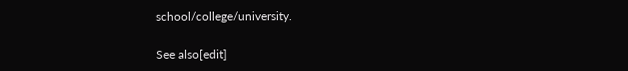school/college/university.

See also[edit]